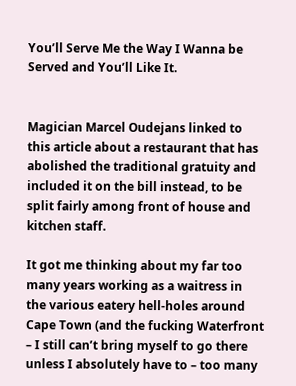You’ll Serve Me the Way I Wanna be Served and You’ll Like It.


Magician Marcel Oudejans linked to this article about a restaurant that has abolished the traditional gratuity and included it on the bill instead, to be split fairly among front of house and kitchen staff.

It got me thinking about my far too many years working as a waitress in the various eatery hell-holes around Cape Town (and the fucking Waterfront – I still can’t bring myself to go there unless I absolutely have to – too many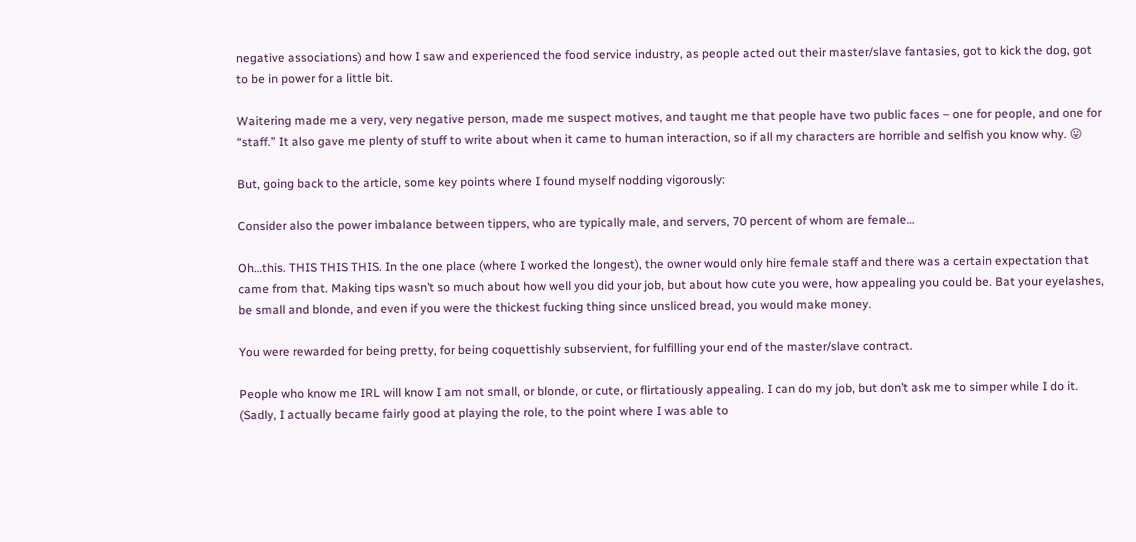negative associations) and how I saw and experienced the food service industry, as people acted out their master/slave fantasies, got to kick the dog, got to be in power for a little bit.

Waitering made me a very, very negative person, made me suspect motives, and taught me that people have two public faces – one for people, and one for “staff.” It also gave me plenty of stuff to write about when it came to human interaction, so if all my characters are horrible and selfish you know why. 😛

But, going back to the article, some key points where I found myself nodding vigorously:

Consider also the power imbalance between tippers, who are typically male, and servers, 70 percent of whom are female…

Oh…this. THIS THIS THIS. In the one place (where I worked the longest), the owner would only hire female staff and there was a certain expectation that came from that. Making tips wasn’t so much about how well you did your job, but about how cute you were, how appealing you could be. Bat your eyelashes, be small and blonde, and even if you were the thickest fucking thing since unsliced bread, you would make money.

You were rewarded for being pretty, for being coquettishly subservient, for fulfilling your end of the master/slave contract.

People who know me IRL will know I am not small, or blonde, or cute, or flirtatiously appealing. I can do my job, but don’t ask me to simper while I do it. (Sadly, I actually became fairly good at playing the role, to the point where I was able to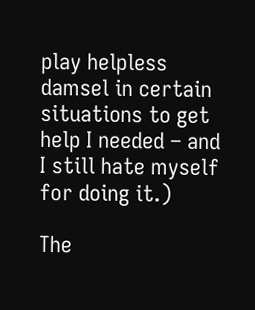play helpless damsel in certain situations to get help I needed – and I still hate myself for doing it.)

The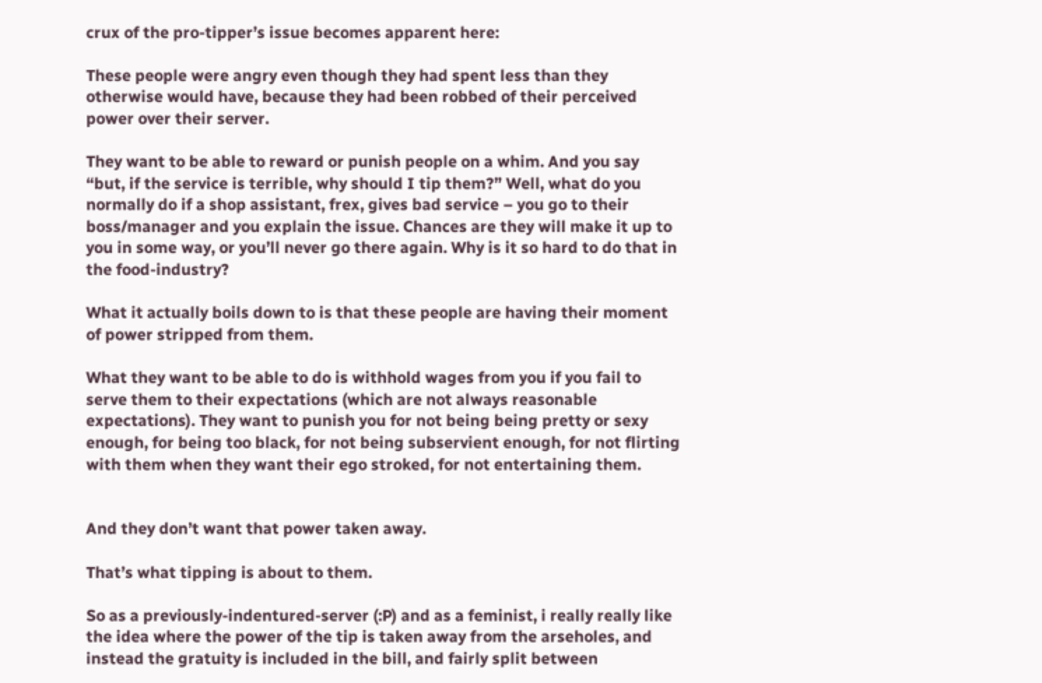crux of the pro-tipper’s issue becomes apparent here:

These people were angry even though they had spent less than they otherwise would have, because they had been robbed of their perceived power over their server.

They want to be able to reward or punish people on a whim. And you say “but, if the service is terrible, why should I tip them?” Well, what do you normally do if a shop assistant, frex, gives bad service – you go to their boss/manager and you explain the issue. Chances are they will make it up to you in some way, or you’ll never go there again. Why is it so hard to do that in the food-industry?

What it actually boils down to is that these people are having their moment of power stripped from them.

What they want to be able to do is withhold wages from you if you fail to serve them to their expectations (which are not always reasonable expectations). They want to punish you for not being being pretty or sexy enough, for being too black, for not being subservient enough, for not flirting with them when they want their ego stroked, for not entertaining them.


And they don’t want that power taken away.

That’s what tipping is about to them.

So as a previously-indentured-server (:P) and as a feminist, i really really like the idea where the power of the tip is taken away from the arseholes, and instead the gratuity is included in the bill, and fairly split between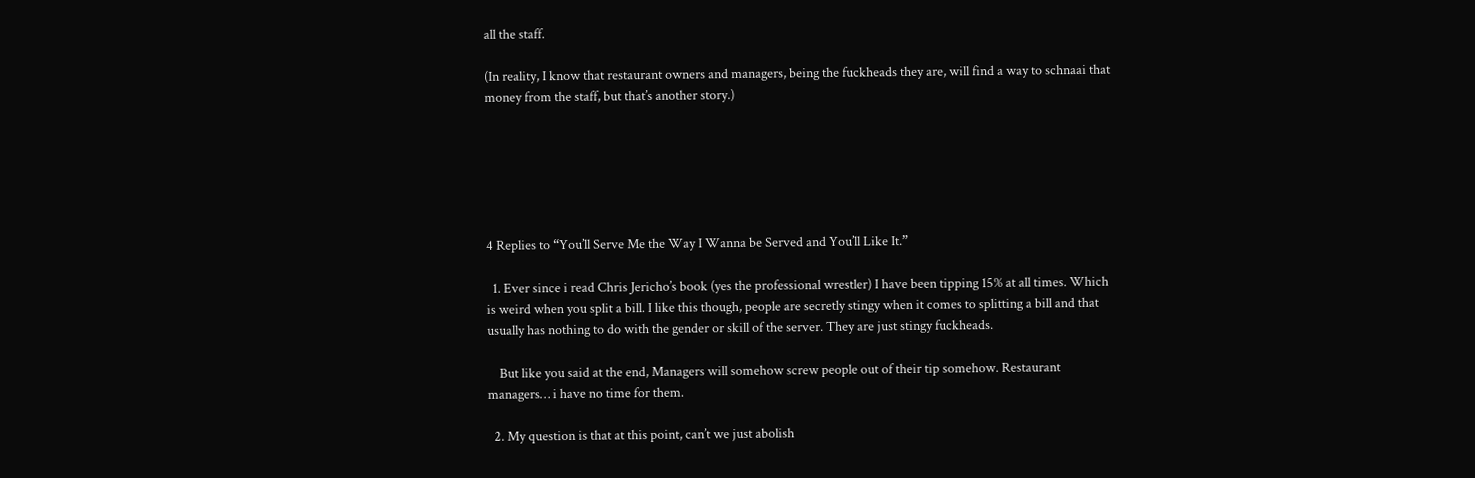all the staff.

(In reality, I know that restaurant owners and managers, being the fuckheads they are, will find a way to schnaai that money from the staff, but that’s another story.)






4 Replies to “You’ll Serve Me the Way I Wanna be Served and You’ll Like It.”

  1. Ever since i read Chris Jericho’s book (yes the professional wrestler) I have been tipping 15% at all times. Which is weird when you split a bill. I like this though, people are secretly stingy when it comes to splitting a bill and that usually has nothing to do with the gender or skill of the server. They are just stingy fuckheads.

    But like you said at the end, Managers will somehow screw people out of their tip somehow. Restaurant managers… i have no time for them.

  2. My question is that at this point, can’t we just abolish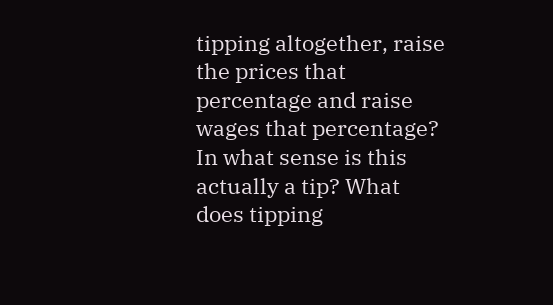tipping altogether, raise the prices that percentage and raise wages that percentage? In what sense is this actually a tip? What does tipping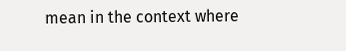mean in the context where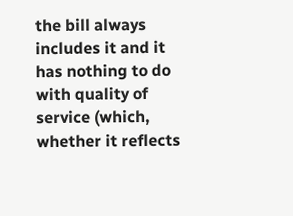the bill always includes it and it has nothing to do with quality of service (which, whether it reflects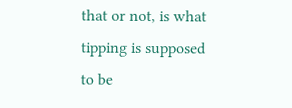that or not, is what tipping is supposed to be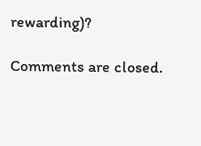rewarding)?

Comments are closed.